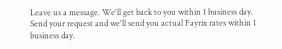Leave us a message. We'll get back to you within 1 business day.
Send your request and we'll send you actual Fayrix rates within 1 business day.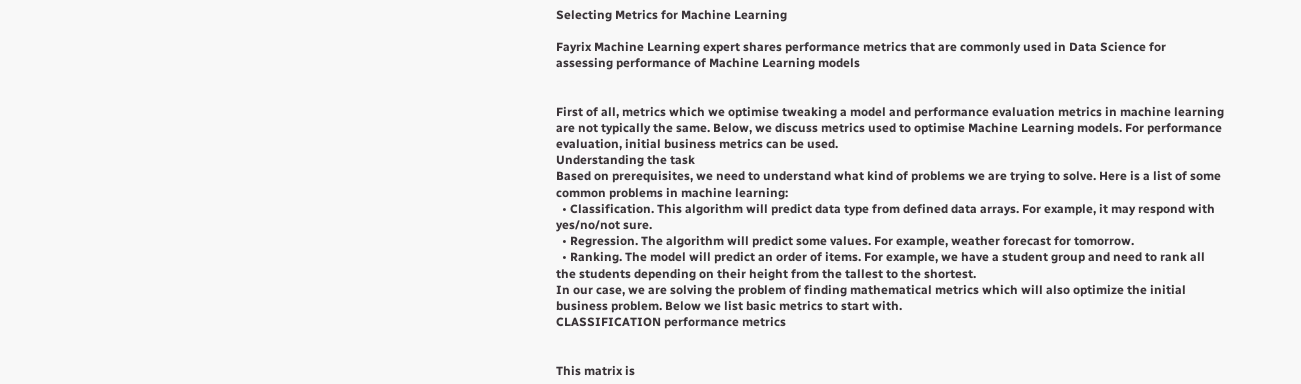Selecting Metrics for Machine Learning

Fayrix Machine Learning expert shares performance metrics that are commonly used in Data Science for assessing performance of Machine Learning models


First of all, metrics which we optimise tweaking a model and performance evaluation metrics in machine learning are not typically the same. Below, we discuss metrics used to optimise Machine Learning models. For performance evaluation, initial business metrics can be used.
Understanding the task
Based on prerequisites, we need to understand what kind of problems we are trying to solve. Here is a list of some common problems in machine learning:
  • Classification. This algorithm will predict data type from defined data arrays. For example, it may respond with yes/no/not sure.
  • Regression. The algorithm will predict some values. For example, weather forecast for tomorrow.
  • Ranking. The model will predict an order of items. For example, we have a student group and need to rank all the students depending on their height from the tallest to the shortest.
In our case, we are solving the problem of finding mathematical metrics which will also optimize the initial business problem. Below we list basic metrics to start with.
CLASSIFICATION performance metrics


This matrix is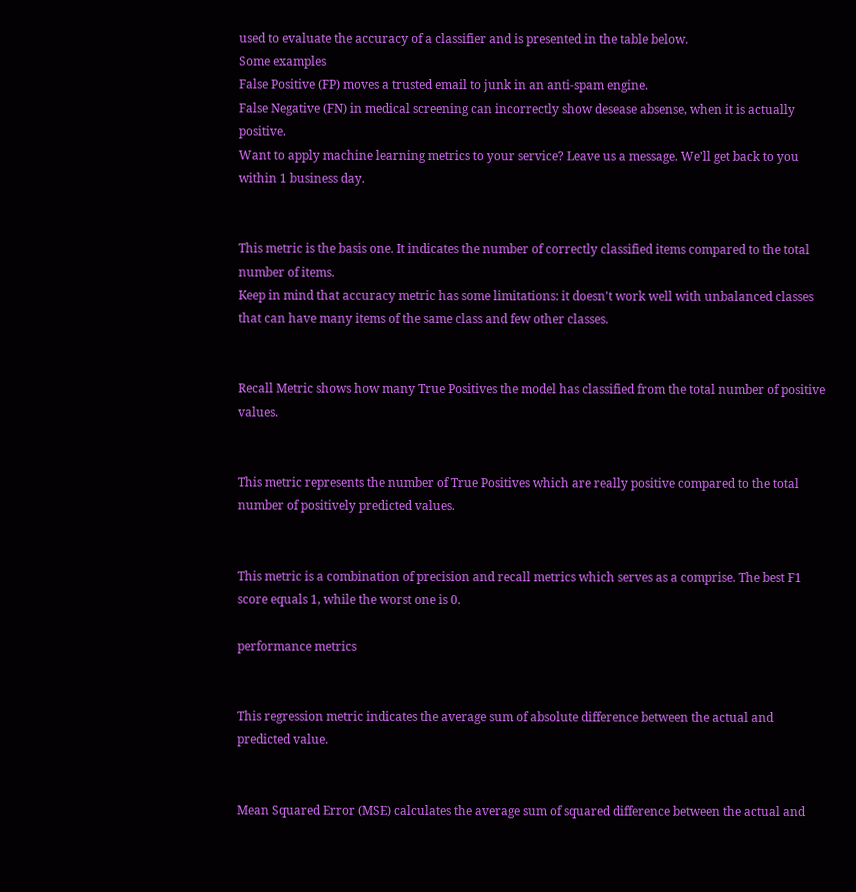used to evaluate the accuracy of a classifier and is presented in the table below.
Some examples
False Positive (FP) moves a trusted email to junk in an anti-spam engine.
False Negative (FN) in medical screening can incorrectly show desease absense, when it is actually positive.
Want to apply machine learning metrics to your service? Leave us a message. We'll get back to you within 1 business day.


This metric is the basis one. It indicates the number of correctly classified items compared to the total number of items.
Keep in mind that accuracy metric has some limitations: it doesn't work well with unbalanced classes that can have many items of the same class and few other classes.


Recall Metric shows how many True Positives the model has classified from the total number of positive values.


This metric represents the number of True Positives which are really positive compared to the total number of positively predicted values.


This metric is a combination of precision and recall metrics which serves as a comprise. The best F1 score equals 1, while the worst one is 0.

performance metrics


This regression metric indicates the average sum of absolute difference between the actual and predicted value.


Mean Squared Error (MSE) calculates the average sum of squared difference between the actual and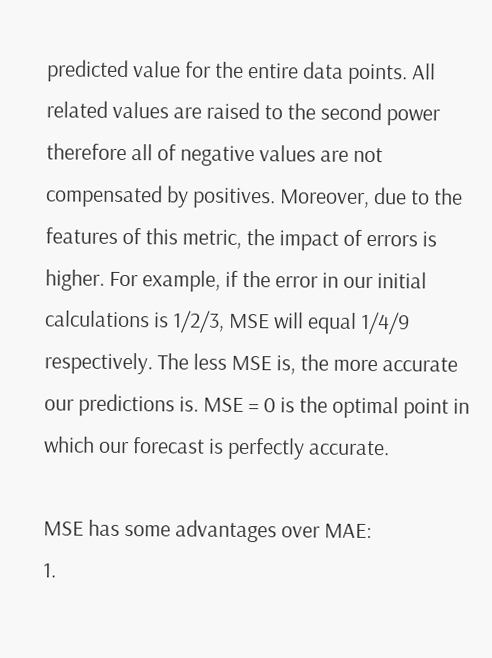predicted value for the entire data points. All related values are raised to the second power therefore all of negative values are not compensated by positives. Moreover, due to the features of this metric, the impact of errors is higher. For example, if the error in our initial calculations is 1/2/3, MSE will equal 1/4/9 respectively. The less MSE is, the more accurate our predictions is. MSE = 0 is the optimal point in which our forecast is perfectly accurate.

MSE has some advantages over MAE:
1.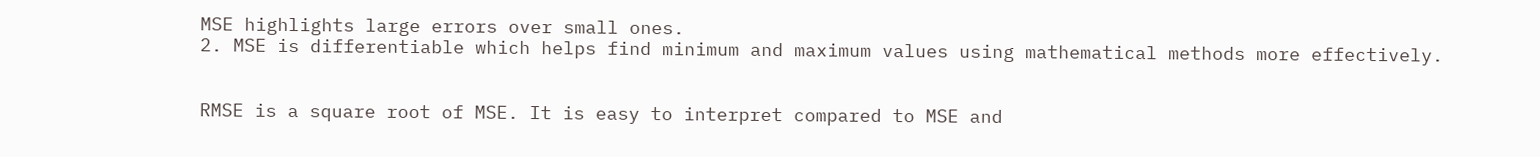MSE highlights large errors over small ones.
2. MSE is differentiable which helps find minimum and maximum values using mathematical methods more effectively.


RMSE is a square root of MSE. It is easy to interpret compared to MSE and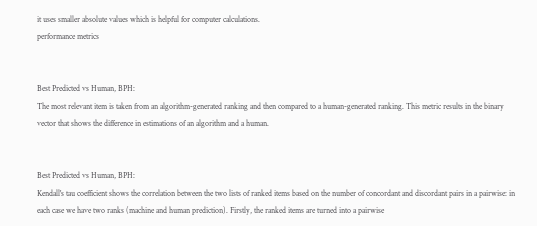it uses smaller absolute values which is helpful for computer calculations.
performance metrics


Best Predicted vs Human, BPH:
The most relevant item is taken from an algorithm-generated ranking and then compared to a human-generated ranking. This metric results in the binary vector that shows the difference in estimations of an algorithm and a human.


Best Predicted vs Human, BPH:
Kendall's tau coefficient shows the correlation between the two lists of ranked items based on the number of concordant and discordant pairs in a pairwise: in each case we have two ranks (machine and human prediction). Firstly, the ranked items are turned into a pairwise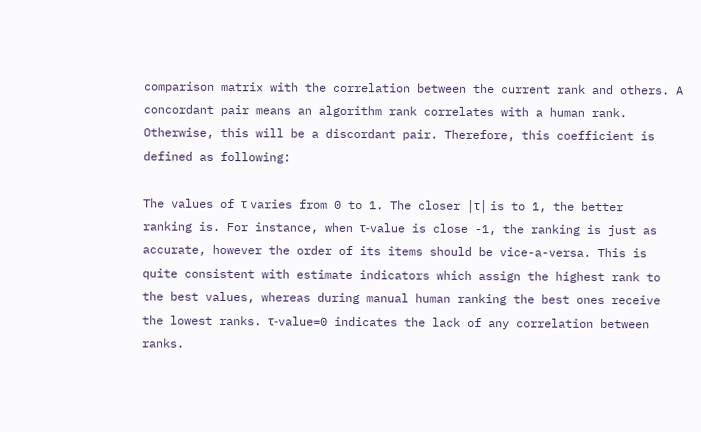comparison matrix with the correlation between the current rank and others. A concordant pair means an algorithm rank correlates with a human rank. Otherwise, this will be a discordant pair. Therefore, this coefficient is defined as following:

The values of τ varies from 0 to 1. The closer |τ| is to 1, the better ranking is. For instance, when τ-value is close -1, the ranking is just as accurate, however the order of its items should be vice-a-versa. This is quite consistent with estimate indicators which assign the highest rank to the best values, whereas during manual human ranking the best ones receive the lowest ranks. τ-value=0 indicates the lack of any correlation between ranks.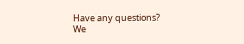Have any questions?
We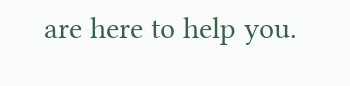are here to help you.